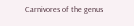Carnivores of the genus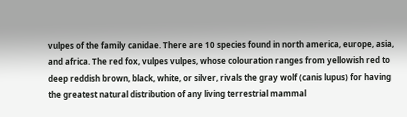vulpes of the family canidae. There are 10 species found in north america, europe, asia, and africa. The red fox, vulpes vulpes, whose colouration ranges from yellowish red to deep reddish brown, black, white, or silver, rivals the gray wolf (canis lupus) for having the greatest natural distribution of any living terrestrial mammal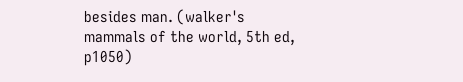besides man. (walker's mammals of the world, 5th ed, p1050)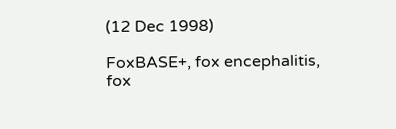(12 Dec 1998)

FoxBASE+, fox encephalitis, fox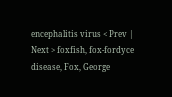encephalitis virus < Prev | Next > foxfish, fox-fordyce disease, Fox, George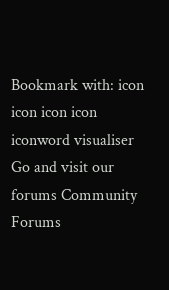Bookmark with: icon icon icon icon iconword visualiser Go and visit our forums Community Forums